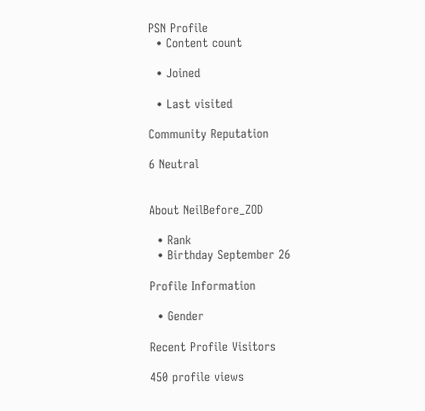PSN Profile
  • Content count

  • Joined

  • Last visited

Community Reputation

6 Neutral


About NeilBefore_ZOD

  • Rank
  • Birthday September 26

Profile Information

  • Gender

Recent Profile Visitors

450 profile views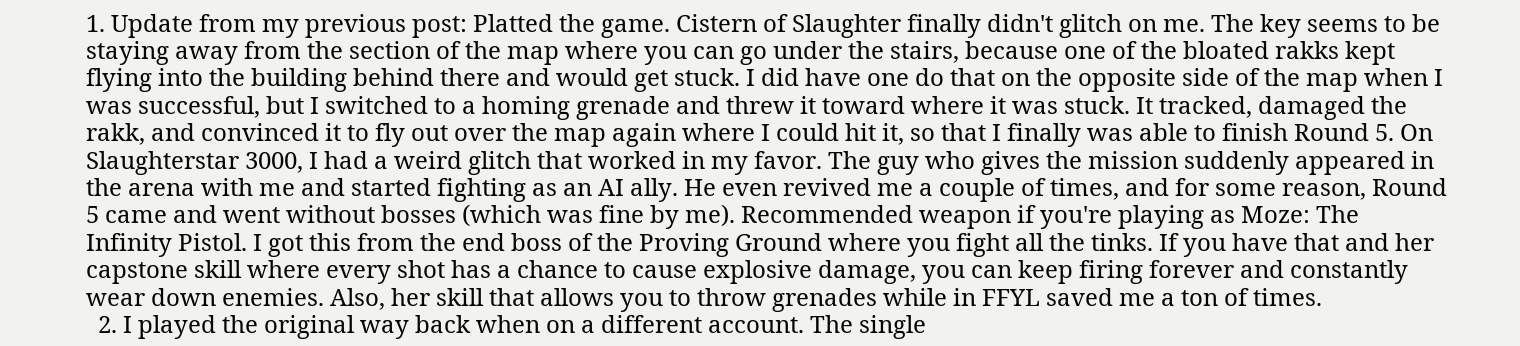1. Update from my previous post: Platted the game. Cistern of Slaughter finally didn't glitch on me. The key seems to be staying away from the section of the map where you can go under the stairs, because one of the bloated rakks kept flying into the building behind there and would get stuck. I did have one do that on the opposite side of the map when I was successful, but I switched to a homing grenade and threw it toward where it was stuck. It tracked, damaged the rakk, and convinced it to fly out over the map again where I could hit it, so that I finally was able to finish Round 5. On Slaughterstar 3000, I had a weird glitch that worked in my favor. The guy who gives the mission suddenly appeared in the arena with me and started fighting as an AI ally. He even revived me a couple of times, and for some reason, Round 5 came and went without bosses (which was fine by me). Recommended weapon if you're playing as Moze: The Infinity Pistol. I got this from the end boss of the Proving Ground where you fight all the tinks. If you have that and her capstone skill where every shot has a chance to cause explosive damage, you can keep firing forever and constantly wear down enemies. Also, her skill that allows you to throw grenades while in FFYL saved me a ton of times.
  2. I played the original way back when on a different account. The single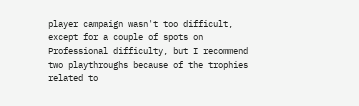player campaign wasn't too difficult, except for a couple of spots on Professional difficulty, but I recommend two playthroughs because of the trophies related to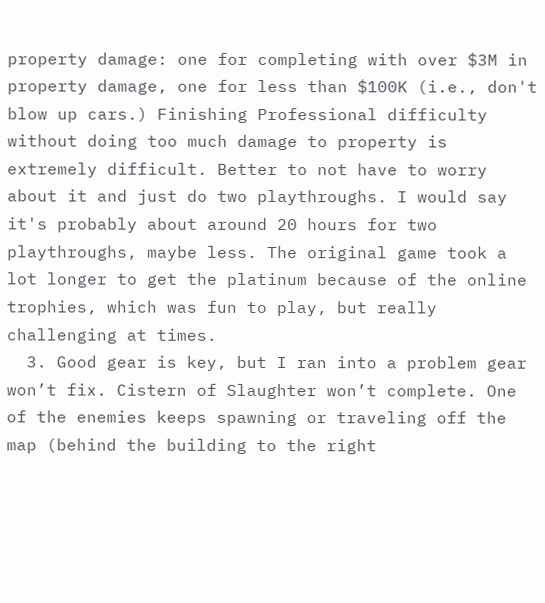property damage: one for completing with over $3M in property damage, one for less than $100K (i.e., don't blow up cars.) Finishing Professional difficulty without doing too much damage to property is extremely difficult. Better to not have to worry about it and just do two playthroughs. I would say it's probably about around 20 hours for two playthroughs, maybe less. The original game took a lot longer to get the platinum because of the online trophies, which was fun to play, but really challenging at times.
  3. Good gear is key, but I ran into a problem gear won’t fix. Cistern of Slaughter won’t complete. One of the enemies keeps spawning or traveling off the map (behind the building to the right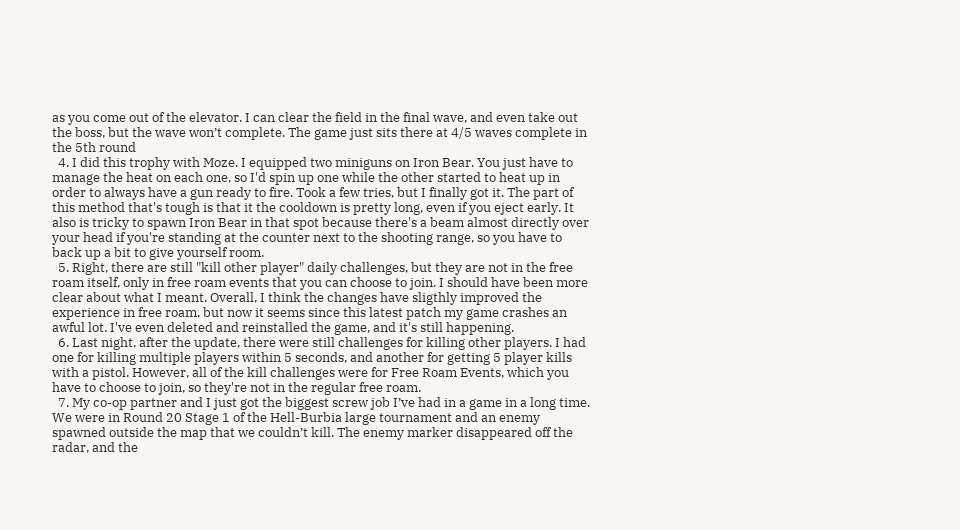as you come out of the elevator. I can clear the field in the final wave, and even take out the boss, but the wave won’t complete. The game just sits there at 4/5 waves complete in the 5th round
  4. I did this trophy with Moze. I equipped two miniguns on Iron Bear. You just have to manage the heat on each one, so I'd spin up one while the other started to heat up in order to always have a gun ready to fire. Took a few tries, but I finally got it. The part of this method that's tough is that it the cooldown is pretty long, even if you eject early. It also is tricky to spawn Iron Bear in that spot because there's a beam almost directly over your head if you're standing at the counter next to the shooting range, so you have to back up a bit to give yourself room.
  5. Right, there are still "kill other player" daily challenges, but they are not in the free roam itself, only in free roam events that you can choose to join. I should have been more clear about what I meant. Overall, I think the changes have sligthly improved the experience in free roam, but now it seems since this latest patch my game crashes an awful lot. I've even deleted and reinstalled the game, and it's still happening.
  6. Last night, after the update, there were still challenges for killing other players. I had one for killing multiple players within 5 seconds, and another for getting 5 player kills with a pistol. However, all of the kill challenges were for Free Roam Events, which you have to choose to join, so they're not in the regular free roam.
  7. My co-op partner and I just got the biggest screw job I’ve had in a game in a long time. We were in Round 20 Stage 1 of the Hell-Burbia large tournament and an enemy spawned outside the map that we couldn’t kill. The enemy marker disappeared off the radar, and the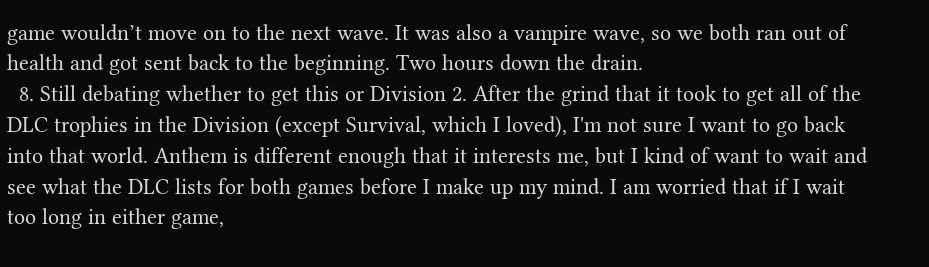game wouldn’t move on to the next wave. It was also a vampire wave, so we both ran out of health and got sent back to the beginning. Two hours down the drain.
  8. Still debating whether to get this or Division 2. After the grind that it took to get all of the DLC trophies in the Division (except Survival, which I loved), I'm not sure I want to go back into that world. Anthem is different enough that it interests me, but I kind of want to wait and see what the DLC lists for both games before I make up my mind. I am worried that if I wait too long in either game,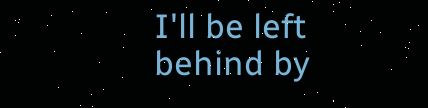I'll be left behind by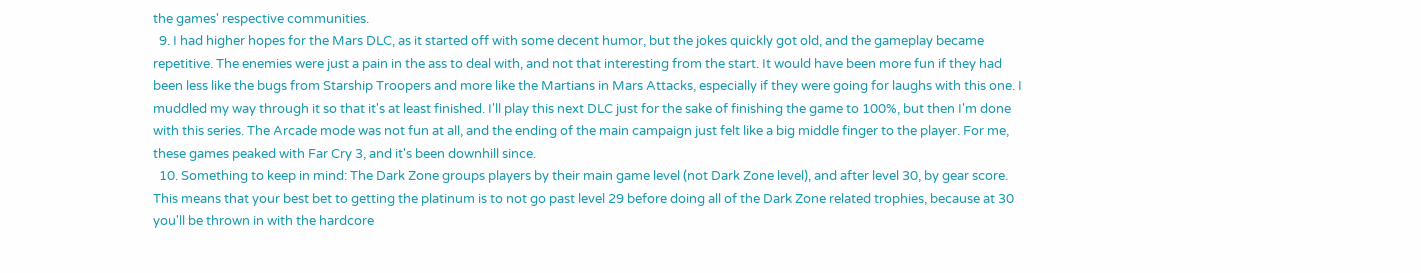the games' respective communities.
  9. I had higher hopes for the Mars DLC, as it started off with some decent humor, but the jokes quickly got old, and the gameplay became repetitive. The enemies were just a pain in the ass to deal with, and not that interesting from the start. It would have been more fun if they had been less like the bugs from Starship Troopers and more like the Martians in Mars Attacks, especially if they were going for laughs with this one. I muddled my way through it so that it's at least finished. I'll play this next DLC just for the sake of finishing the game to 100%, but then I'm done with this series. The Arcade mode was not fun at all, and the ending of the main campaign just felt like a big middle finger to the player. For me, these games peaked with Far Cry 3, and it's been downhill since.
  10. Something to keep in mind: The Dark Zone groups players by their main game level (not Dark Zone level), and after level 30, by gear score. This means that your best bet to getting the platinum is to not go past level 29 before doing all of the Dark Zone related trophies, because at 30 you'll be thrown in with the hardcore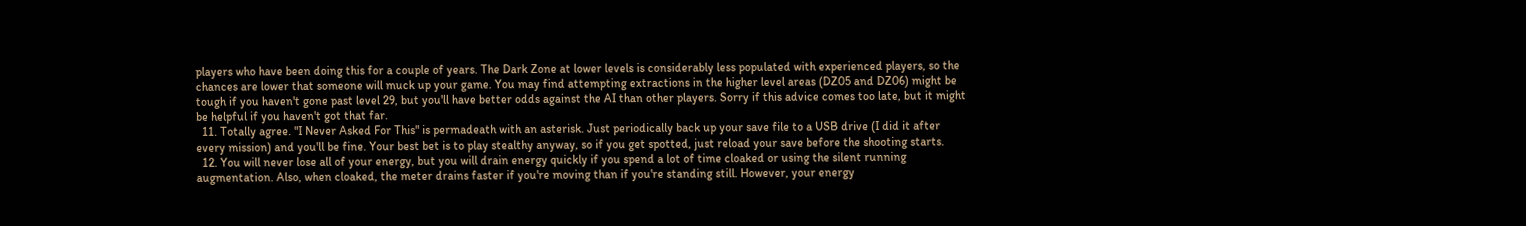players who have been doing this for a couple of years. The Dark Zone at lower levels is considerably less populated with experienced players, so the chances are lower that someone will muck up your game. You may find attempting extractions in the higher level areas (DZ05 and DZ06) might be tough if you haven't gone past level 29, but you'll have better odds against the AI than other players. Sorry if this advice comes too late, but it might be helpful if you haven't got that far.
  11. Totally agree. "I Never Asked For This" is permadeath with an asterisk. Just periodically back up your save file to a USB drive (I did it after every mission) and you'll be fine. Your best bet is to play stealthy anyway, so if you get spotted, just reload your save before the shooting starts.
  12. You will never lose all of your energy, but you will drain energy quickly if you spend a lot of time cloaked or using the silent running augmentation. Also, when cloaked, the meter drains faster if you're moving than if you're standing still. However, your energy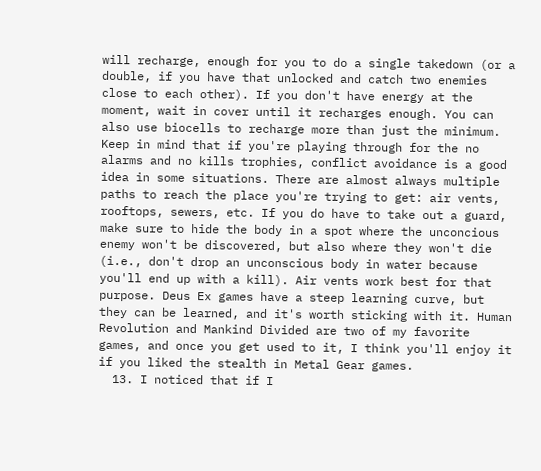will recharge, enough for you to do a single takedown (or a double, if you have that unlocked and catch two enemies close to each other). If you don't have energy at the moment, wait in cover until it recharges enough. You can also use biocells to recharge more than just the minimum. Keep in mind that if you're playing through for the no alarms and no kills trophies, conflict avoidance is a good idea in some situations. There are almost always multiple paths to reach the place you're trying to get: air vents, rooftops, sewers, etc. If you do have to take out a guard, make sure to hide the body in a spot where the unconcious enemy won't be discovered, but also where they won't die (i.e., don't drop an unconscious body in water because you'll end up with a kill). Air vents work best for that purpose. Deus Ex games have a steep learning curve, but they can be learned, and it's worth sticking with it. Human Revolution and Mankind Divided are two of my favorite games, and once you get used to it, I think you'll enjoy it if you liked the stealth in Metal Gear games.
  13. I noticed that if I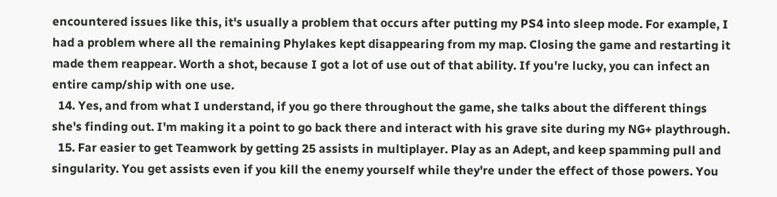encountered issues like this, it's usually a problem that occurs after putting my PS4 into sleep mode. For example, I had a problem where all the remaining Phylakes kept disappearing from my map. Closing the game and restarting it made them reappear. Worth a shot, because I got a lot of use out of that ability. If you're lucky, you can infect an entire camp/ship with one use.
  14. Yes, and from what I understand, if you go there throughout the game, she talks about the different things she's finding out. I'm making it a point to go back there and interact with his grave site during my NG+ playthrough.
  15. Far easier to get Teamwork by getting 25 assists in multiplayer. Play as an Adept, and keep spamming pull and singularity. You get assists even if you kill the enemy yourself while they're under the effect of those powers. You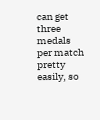can get three medals per match pretty easily, so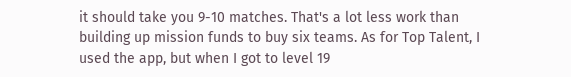it should take you 9-10 matches. That's a lot less work than building up mission funds to buy six teams. As for Top Talent, I used the app, but when I got to level 19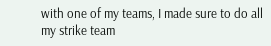with one of my teams, I made sure to do all my strike team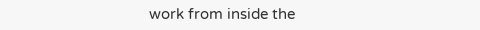work from inside the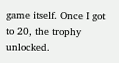game itself. Once I got to 20, the trophy unlocked.